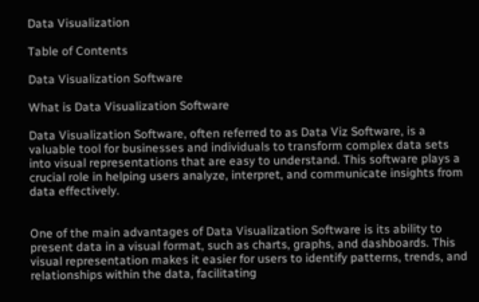Data Visualization

Table of Contents

Data Visualization Software

What is Data Visualization Software

Data Visualization Software, often referred to as Data Viz Software, is a valuable tool for businesses and individuals to transform complex data sets into visual representations that are easy to understand. This software plays a crucial role in helping users analyze, interpret, and communicate insights from data effectively.


One of the main advantages of Data Visualization Software is its ability to present data in a visual format, such as charts, graphs, and dashboards. This visual representation makes it easier for users to identify patterns, trends, and relationships within the data, facilitating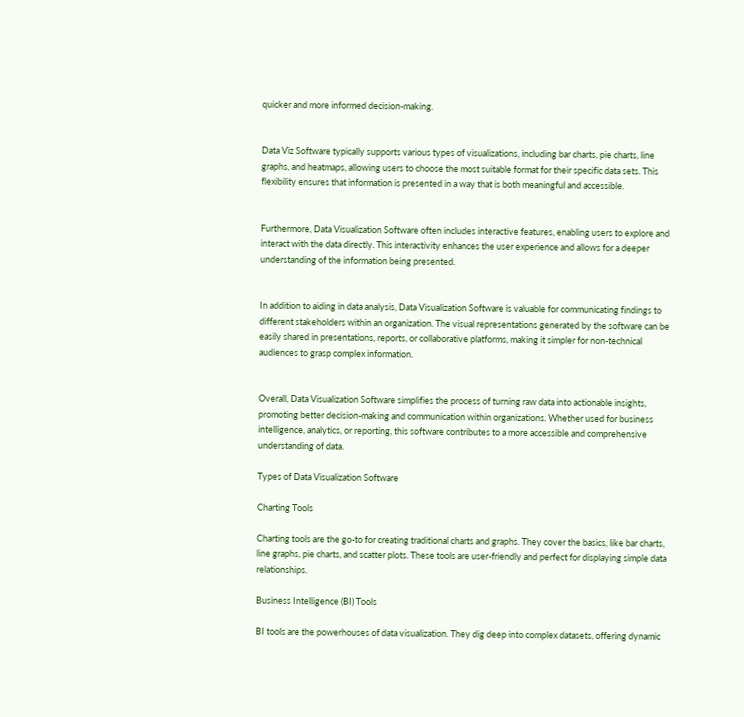quicker and more informed decision-making.


Data Viz Software typically supports various types of visualizations, including bar charts, pie charts, line graphs, and heatmaps, allowing users to choose the most suitable format for their specific data sets. This flexibility ensures that information is presented in a way that is both meaningful and accessible.


Furthermore, Data Visualization Software often includes interactive features, enabling users to explore and interact with the data directly. This interactivity enhances the user experience and allows for a deeper understanding of the information being presented.


In addition to aiding in data analysis, Data Visualization Software is valuable for communicating findings to different stakeholders within an organization. The visual representations generated by the software can be easily shared in presentations, reports, or collaborative platforms, making it simpler for non-technical audiences to grasp complex information.


Overall, Data Visualization Software simplifies the process of turning raw data into actionable insights, promoting better decision-making and communication within organizations. Whether used for business intelligence, analytics, or reporting, this software contributes to a more accessible and comprehensive understanding of data.

Types of Data Visualization Software

Charting Tools

Charting tools are the go-to for creating traditional charts and graphs. They cover the basics, like bar charts, line graphs, pie charts, and scatter plots. These tools are user-friendly and perfect for displaying simple data relationships.

Business Intelligence (BI) Tools

BI tools are the powerhouses of data visualization. They dig deep into complex datasets, offering dynamic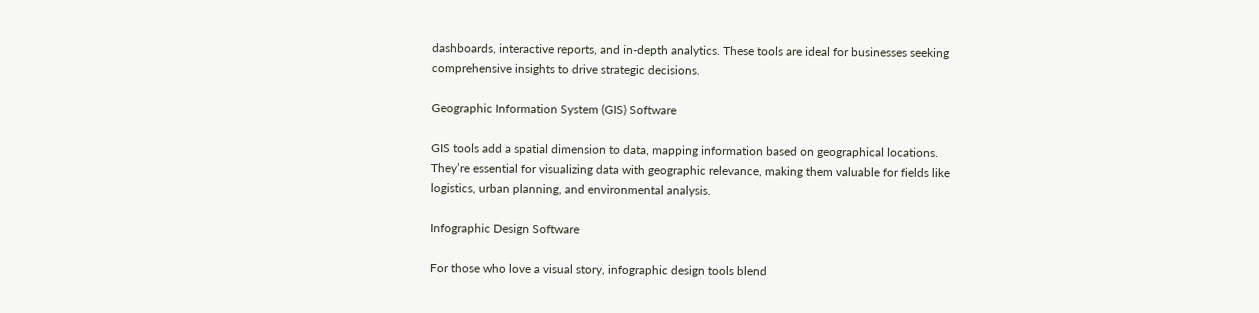dashboards, interactive reports, and in-depth analytics. These tools are ideal for businesses seeking comprehensive insights to drive strategic decisions.

Geographic Information System (GIS) Software

GIS tools add a spatial dimension to data, mapping information based on geographical locations. They’re essential for visualizing data with geographic relevance, making them valuable for fields like logistics, urban planning, and environmental analysis.

Infographic Design Software

For those who love a visual story, infographic design tools blend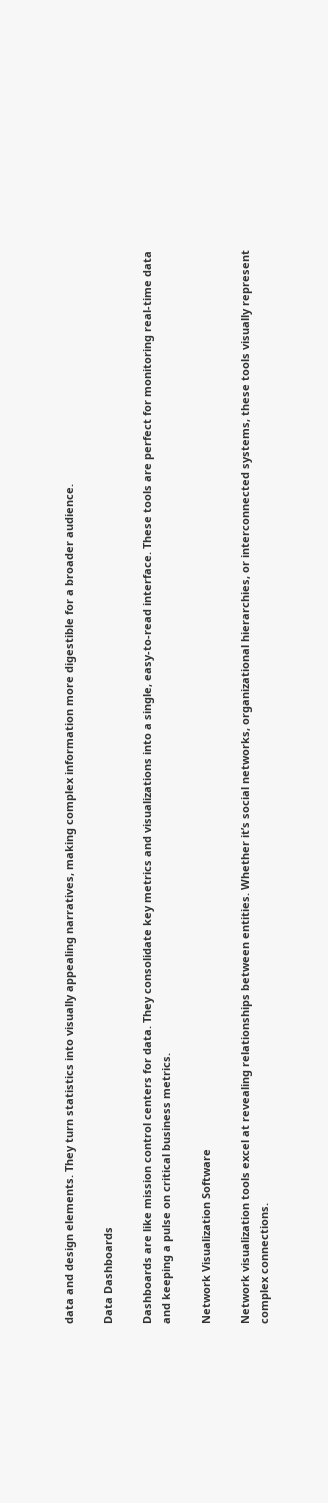data and design elements. They turn statistics into visually appealing narratives, making complex information more digestible for a broader audience.

Data Dashboards

Dashboards are like mission control centers for data. They consolidate key metrics and visualizations into a single, easy-to-read interface. These tools are perfect for monitoring real-time data and keeping a pulse on critical business metrics.

Network Visualization Software

Network visualization tools excel at revealing relationships between entities. Whether it’s social networks, organizational hierarchies, or interconnected systems, these tools visually represent complex connections.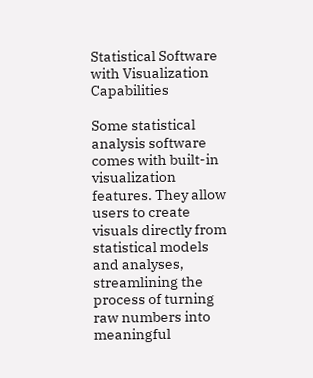Statistical Software with Visualization Capabilities

Some statistical analysis software comes with built-in visualization features. They allow users to create visuals directly from statistical models and analyses, streamlining the process of turning raw numbers into meaningful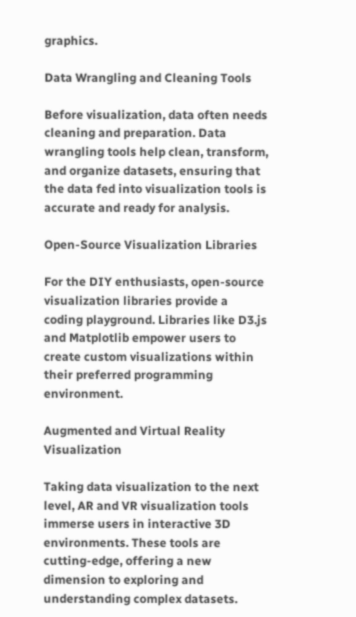graphics.

Data Wrangling and Cleaning Tools

Before visualization, data often needs cleaning and preparation. Data wrangling tools help clean, transform, and organize datasets, ensuring that the data fed into visualization tools is accurate and ready for analysis.

Open-Source Visualization Libraries

For the DIY enthusiasts, open-source visualization libraries provide a coding playground. Libraries like D3.js and Matplotlib empower users to create custom visualizations within their preferred programming environment.

Augmented and Virtual Reality Visualization

Taking data visualization to the next level, AR and VR visualization tools immerse users in interactive 3D environments. These tools are cutting-edge, offering a new dimension to exploring and understanding complex datasets.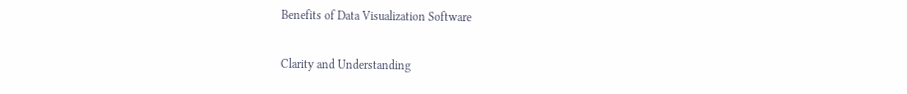Benefits of Data Visualization Software

Clarity and Understanding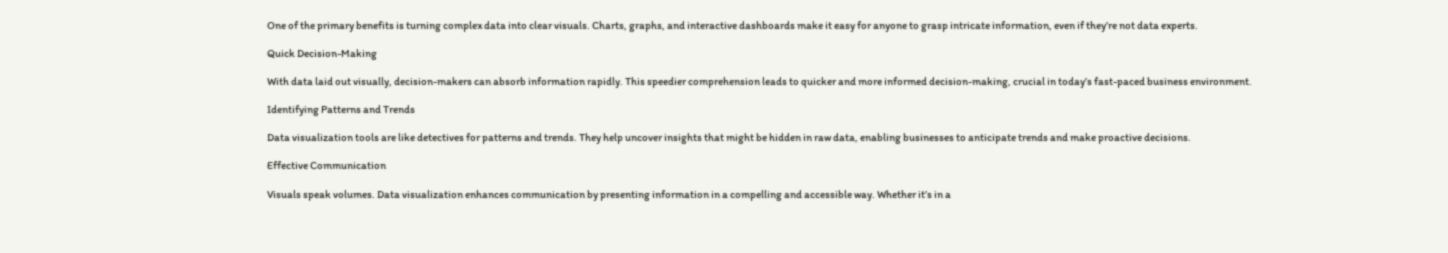One of the primary benefits is turning complex data into clear visuals. Charts, graphs, and interactive dashboards make it easy for anyone to grasp intricate information, even if they’re not data experts.

Quick Decision-Making

With data laid out visually, decision-makers can absorb information rapidly. This speedier comprehension leads to quicker and more informed decision-making, crucial in today’s fast-paced business environment.

Identifying Patterns and Trends

Data visualization tools are like detectives for patterns and trends. They help uncover insights that might be hidden in raw data, enabling businesses to anticipate trends and make proactive decisions.

Effective Communication

Visuals speak volumes. Data visualization enhances communication by presenting information in a compelling and accessible way. Whether it’s in a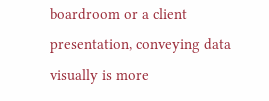boardroom or a client presentation, conveying data visually is more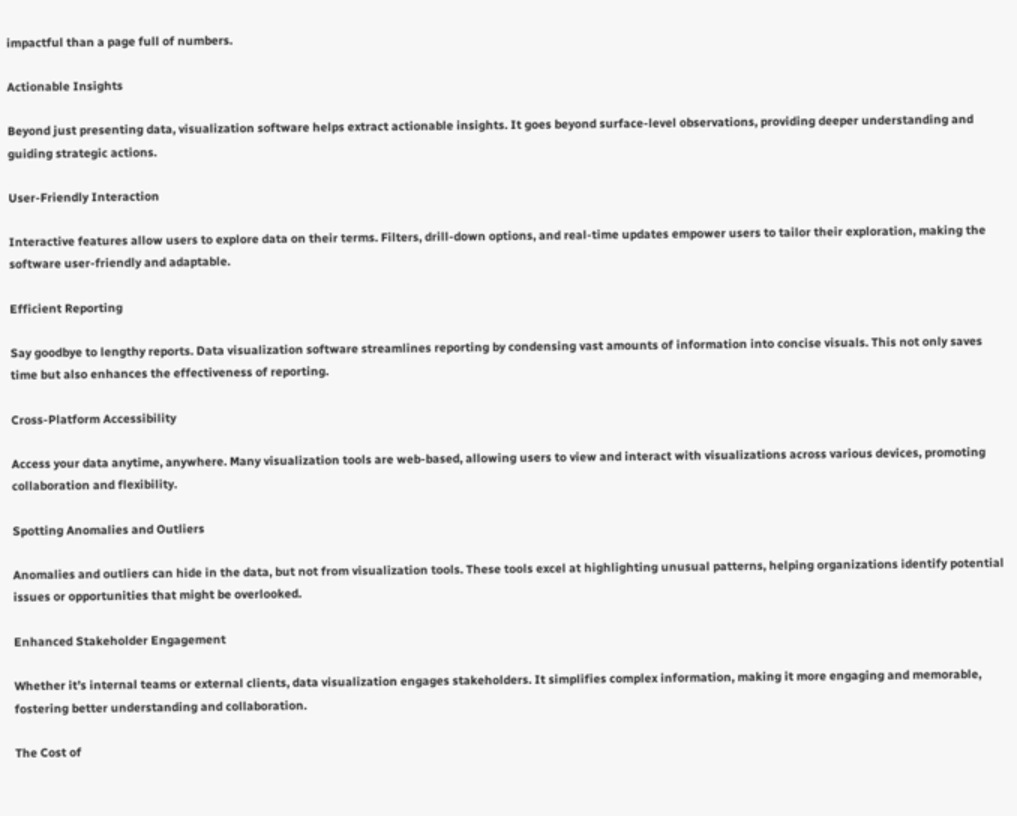impactful than a page full of numbers.

Actionable Insights

Beyond just presenting data, visualization software helps extract actionable insights. It goes beyond surface-level observations, providing deeper understanding and guiding strategic actions.

User-Friendly Interaction

Interactive features allow users to explore data on their terms. Filters, drill-down options, and real-time updates empower users to tailor their exploration, making the software user-friendly and adaptable.

Efficient Reporting

Say goodbye to lengthy reports. Data visualization software streamlines reporting by condensing vast amounts of information into concise visuals. This not only saves time but also enhances the effectiveness of reporting.

Cross-Platform Accessibility

Access your data anytime, anywhere. Many visualization tools are web-based, allowing users to view and interact with visualizations across various devices, promoting collaboration and flexibility.

Spotting Anomalies and Outliers

Anomalies and outliers can hide in the data, but not from visualization tools. These tools excel at highlighting unusual patterns, helping organizations identify potential issues or opportunities that might be overlooked.

Enhanced Stakeholder Engagement

Whether it’s internal teams or external clients, data visualization engages stakeholders. It simplifies complex information, making it more engaging and memorable, fostering better understanding and collaboration.

The Cost of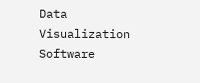Data Visualization Software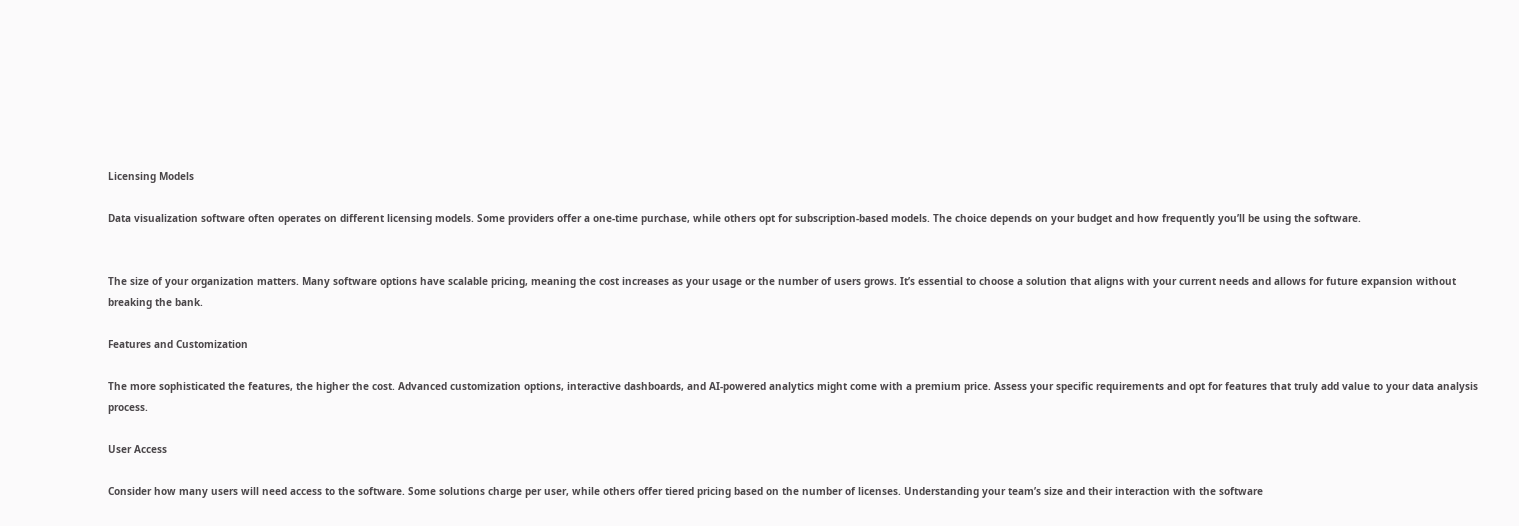Licensing Models

Data visualization software often operates on different licensing models. Some providers offer a one-time purchase, while others opt for subscription-based models. The choice depends on your budget and how frequently you’ll be using the software.


The size of your organization matters. Many software options have scalable pricing, meaning the cost increases as your usage or the number of users grows. It’s essential to choose a solution that aligns with your current needs and allows for future expansion without breaking the bank.

Features and Customization

The more sophisticated the features, the higher the cost. Advanced customization options, interactive dashboards, and AI-powered analytics might come with a premium price. Assess your specific requirements and opt for features that truly add value to your data analysis process.

User Access

Consider how many users will need access to the software. Some solutions charge per user, while others offer tiered pricing based on the number of licenses. Understanding your team’s size and their interaction with the software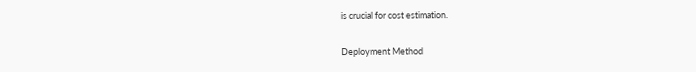is crucial for cost estimation.

Deployment Method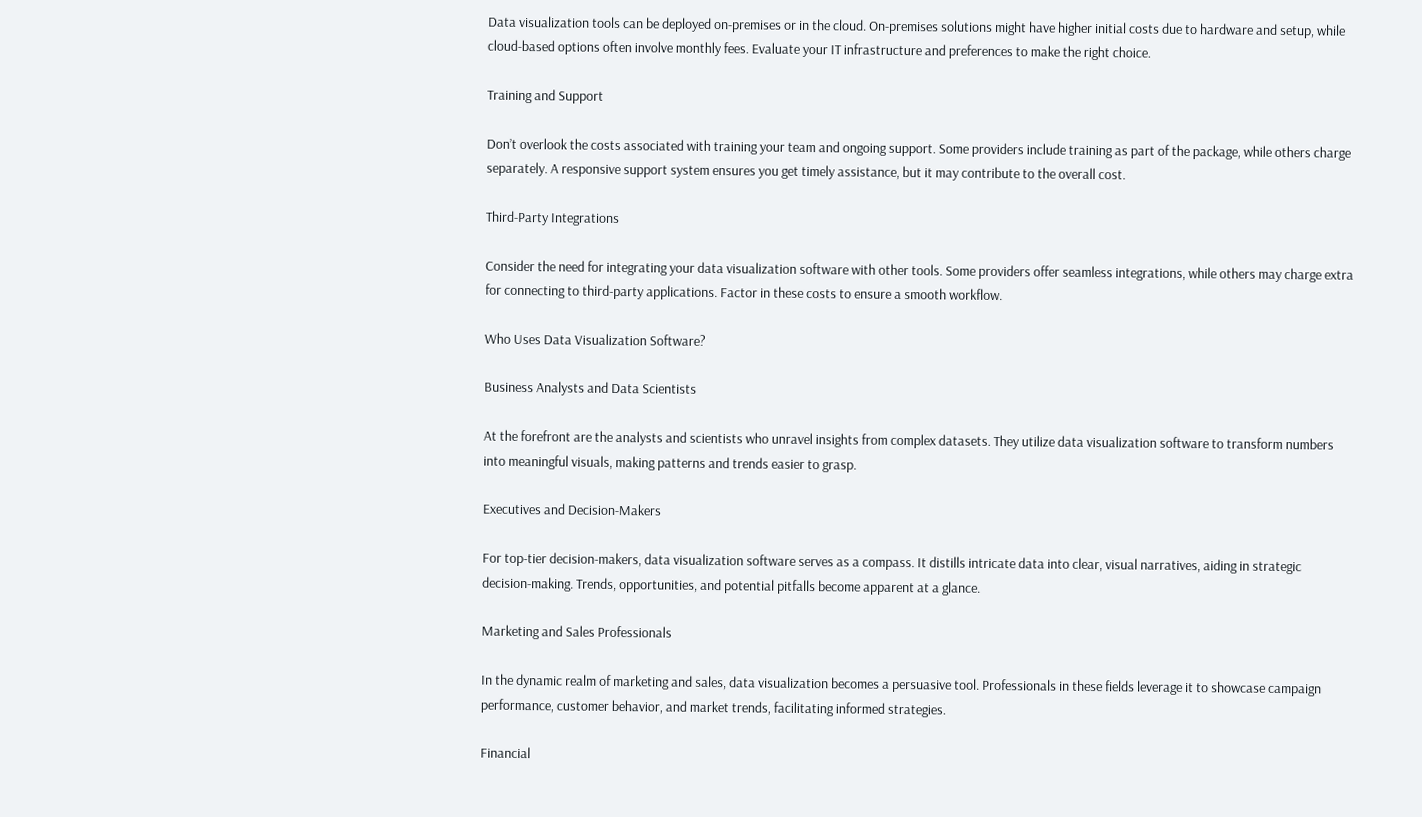Data visualization tools can be deployed on-premises or in the cloud. On-premises solutions might have higher initial costs due to hardware and setup, while cloud-based options often involve monthly fees. Evaluate your IT infrastructure and preferences to make the right choice.

Training and Support

Don’t overlook the costs associated with training your team and ongoing support. Some providers include training as part of the package, while others charge separately. A responsive support system ensures you get timely assistance, but it may contribute to the overall cost.

Third-Party Integrations

Consider the need for integrating your data visualization software with other tools. Some providers offer seamless integrations, while others may charge extra for connecting to third-party applications. Factor in these costs to ensure a smooth workflow.

Who Uses Data Visualization Software?

Business Analysts and Data Scientists

At the forefront are the analysts and scientists who unravel insights from complex datasets. They utilize data visualization software to transform numbers into meaningful visuals, making patterns and trends easier to grasp.

Executives and Decision-Makers

For top-tier decision-makers, data visualization software serves as a compass. It distills intricate data into clear, visual narratives, aiding in strategic decision-making. Trends, opportunities, and potential pitfalls become apparent at a glance.

Marketing and Sales Professionals

In the dynamic realm of marketing and sales, data visualization becomes a persuasive tool. Professionals in these fields leverage it to showcase campaign performance, customer behavior, and market trends, facilitating informed strategies.

Financial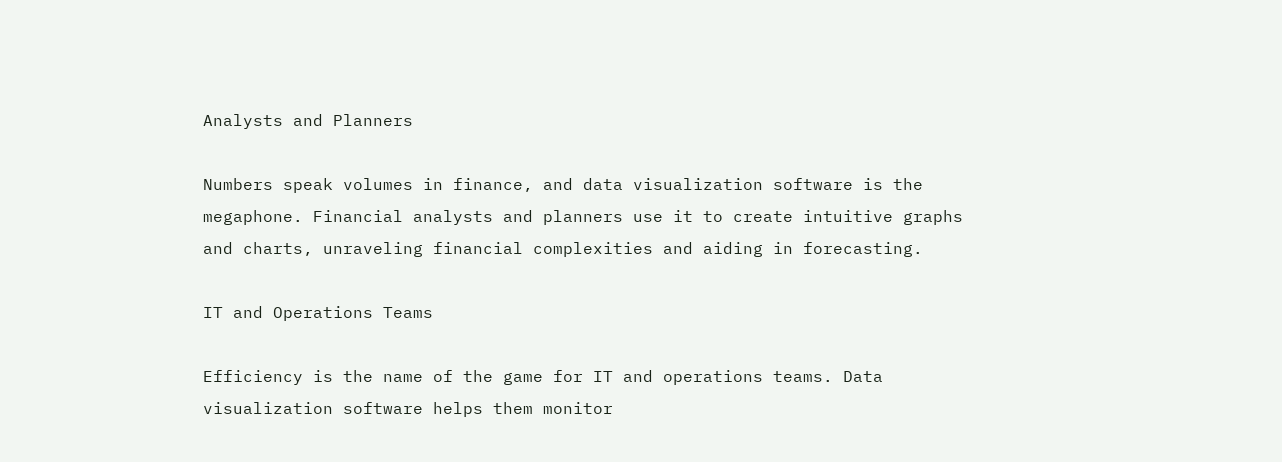Analysts and Planners

Numbers speak volumes in finance, and data visualization software is the megaphone. Financial analysts and planners use it to create intuitive graphs and charts, unraveling financial complexities and aiding in forecasting.

IT and Operations Teams

Efficiency is the name of the game for IT and operations teams. Data visualization software helps them monitor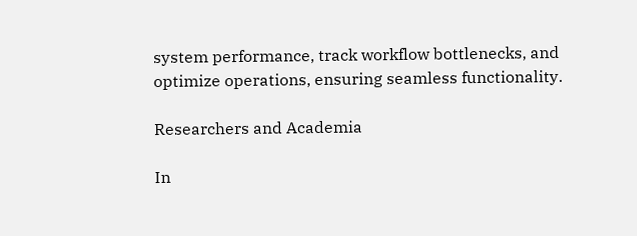system performance, track workflow bottlenecks, and optimize operations, ensuring seamless functionality.

Researchers and Academia

In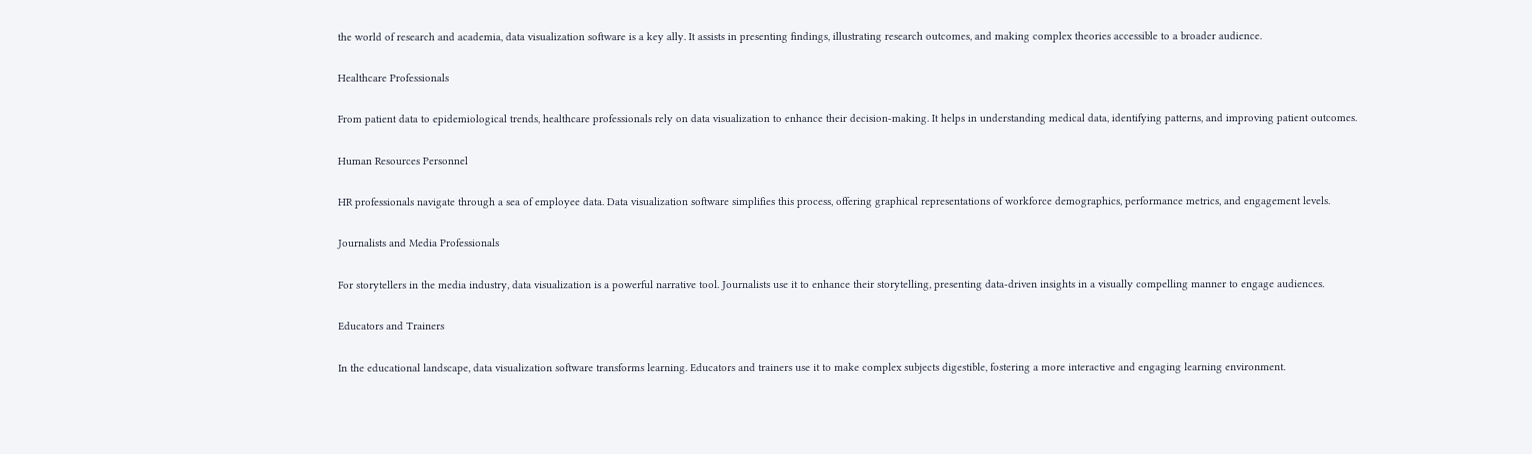the world of research and academia, data visualization software is a key ally. It assists in presenting findings, illustrating research outcomes, and making complex theories accessible to a broader audience.

Healthcare Professionals

From patient data to epidemiological trends, healthcare professionals rely on data visualization to enhance their decision-making. It helps in understanding medical data, identifying patterns, and improving patient outcomes.

Human Resources Personnel

HR professionals navigate through a sea of employee data. Data visualization software simplifies this process, offering graphical representations of workforce demographics, performance metrics, and engagement levels.

Journalists and Media Professionals

For storytellers in the media industry, data visualization is a powerful narrative tool. Journalists use it to enhance their storytelling, presenting data-driven insights in a visually compelling manner to engage audiences.

Educators and Trainers

In the educational landscape, data visualization software transforms learning. Educators and trainers use it to make complex subjects digestible, fostering a more interactive and engaging learning environment.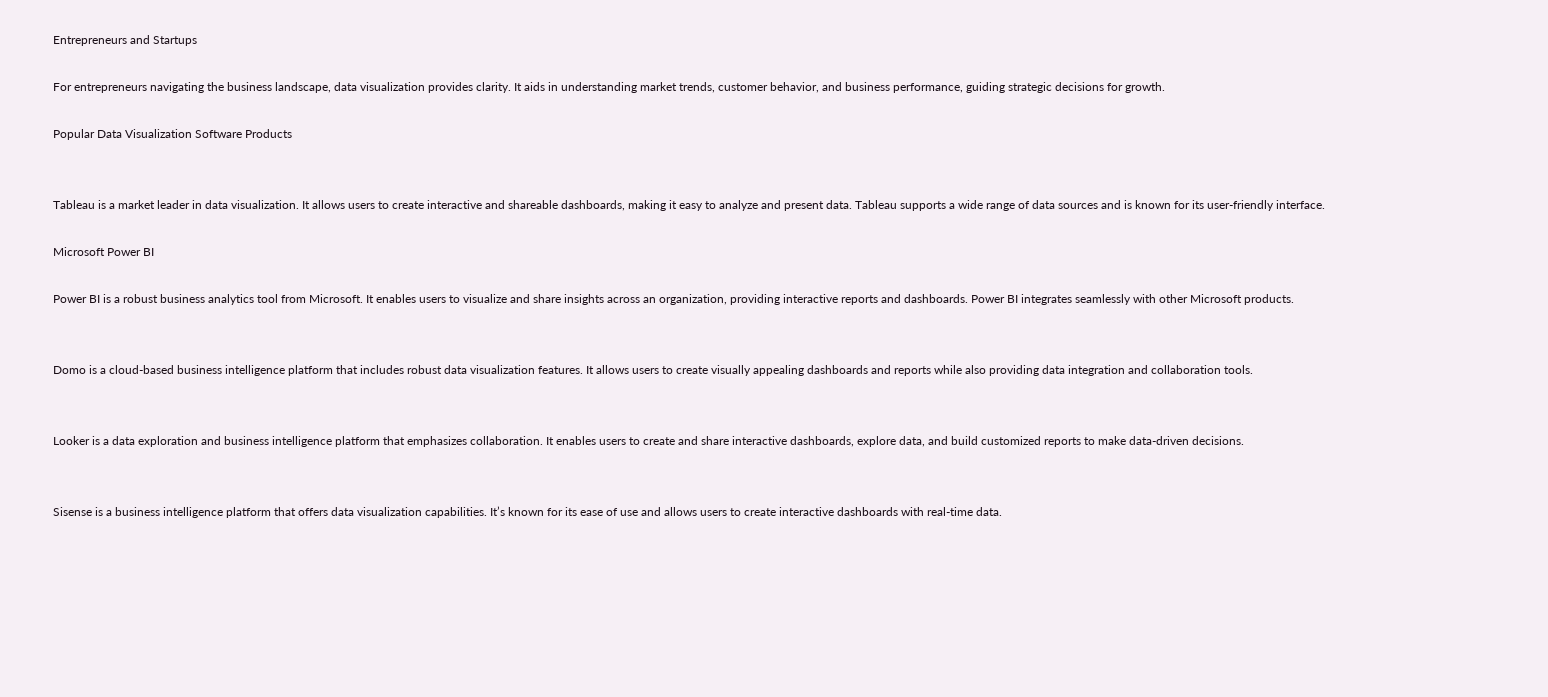Entrepreneurs and Startups

For entrepreneurs navigating the business landscape, data visualization provides clarity. It aids in understanding market trends, customer behavior, and business performance, guiding strategic decisions for growth.

Popular Data Visualization Software Products


Tableau is a market leader in data visualization. It allows users to create interactive and shareable dashboards, making it easy to analyze and present data. Tableau supports a wide range of data sources and is known for its user-friendly interface.

Microsoft Power BI

Power BI is a robust business analytics tool from Microsoft. It enables users to visualize and share insights across an organization, providing interactive reports and dashboards. Power BI integrates seamlessly with other Microsoft products.


Domo is a cloud-based business intelligence platform that includes robust data visualization features. It allows users to create visually appealing dashboards and reports while also providing data integration and collaboration tools.


Looker is a data exploration and business intelligence platform that emphasizes collaboration. It enables users to create and share interactive dashboards, explore data, and build customized reports to make data-driven decisions.


Sisense is a business intelligence platform that offers data visualization capabilities. It’s known for its ease of use and allows users to create interactive dashboards with real-time data.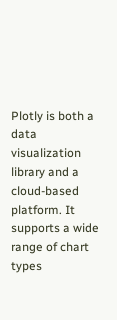Plotly is both a data visualization library and a cloud-based platform. It supports a wide range of chart types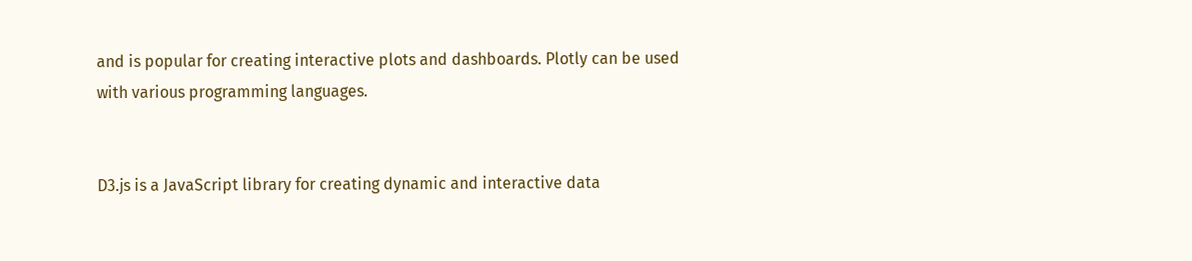and is popular for creating interactive plots and dashboards. Plotly can be used with various programming languages.


D3.js is a JavaScript library for creating dynamic and interactive data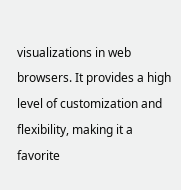visualizations in web browsers. It provides a high level of customization and flexibility, making it a favorite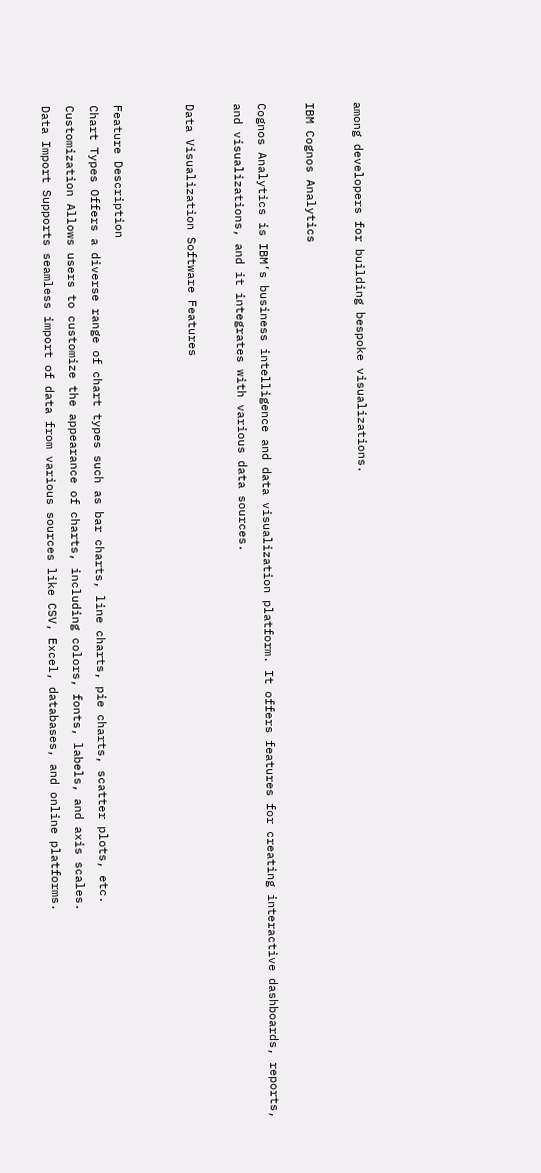among developers for building bespoke visualizations.

IBM Cognos Analytics

Cognos Analytics is IBM’s business intelligence and data visualization platform. It offers features for creating interactive dashboards, reports, and visualizations, and it integrates with various data sources.

Data Visualization Software Features


Feature Description
Chart Types Offers a diverse range of chart types such as bar charts, line charts, pie charts, scatter plots, etc.
Customization Allows users to customize the appearance of charts, including colors, fonts, labels, and axis scales.
Data Import Supports seamless import of data from various sources like CSV, Excel, databases, and online platforms.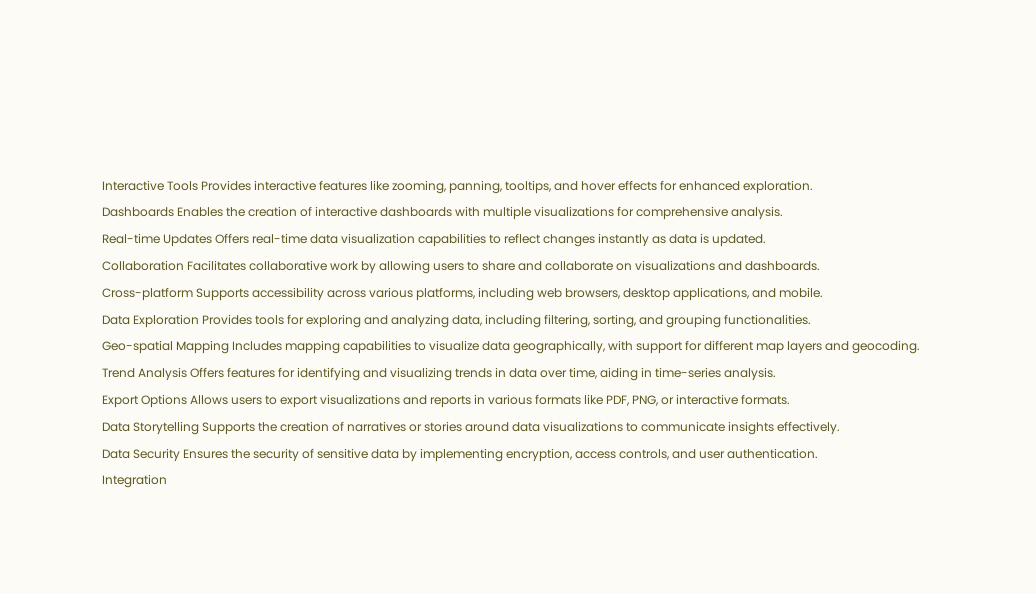Interactive Tools Provides interactive features like zooming, panning, tooltips, and hover effects for enhanced exploration.
Dashboards Enables the creation of interactive dashboards with multiple visualizations for comprehensive analysis.
Real-time Updates Offers real-time data visualization capabilities to reflect changes instantly as data is updated.
Collaboration Facilitates collaborative work by allowing users to share and collaborate on visualizations and dashboards.
Cross-platform Supports accessibility across various platforms, including web browsers, desktop applications, and mobile.
Data Exploration Provides tools for exploring and analyzing data, including filtering, sorting, and grouping functionalities.
Geo-spatial Mapping Includes mapping capabilities to visualize data geographically, with support for different map layers and geocoding.
Trend Analysis Offers features for identifying and visualizing trends in data over time, aiding in time-series analysis.
Export Options Allows users to export visualizations and reports in various formats like PDF, PNG, or interactive formats.
Data Storytelling Supports the creation of narratives or stories around data visualizations to communicate insights effectively.
Data Security Ensures the security of sensitive data by implementing encryption, access controls, and user authentication.
Integration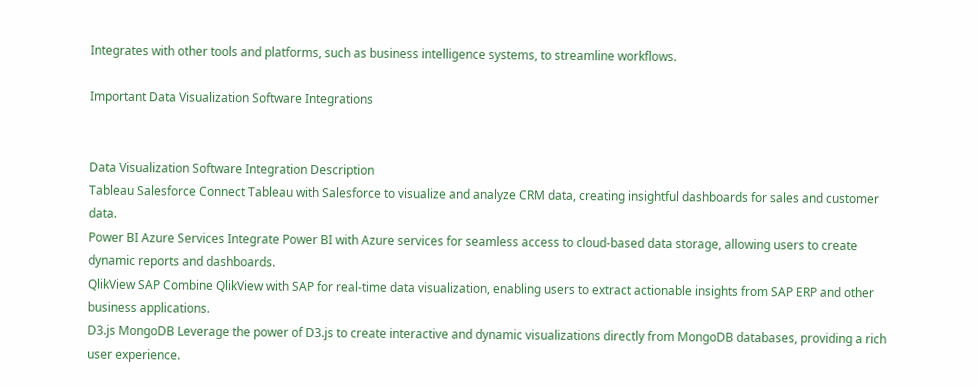Integrates with other tools and platforms, such as business intelligence systems, to streamline workflows.

Important Data Visualization Software Integrations


Data Visualization Software Integration Description
Tableau Salesforce Connect Tableau with Salesforce to visualize and analyze CRM data, creating insightful dashboards for sales and customer data.
Power BI Azure Services Integrate Power BI with Azure services for seamless access to cloud-based data storage, allowing users to create dynamic reports and dashboards.
QlikView SAP Combine QlikView with SAP for real-time data visualization, enabling users to extract actionable insights from SAP ERP and other business applications.
D3.js MongoDB Leverage the power of D3.js to create interactive and dynamic visualizations directly from MongoDB databases, providing a rich user experience.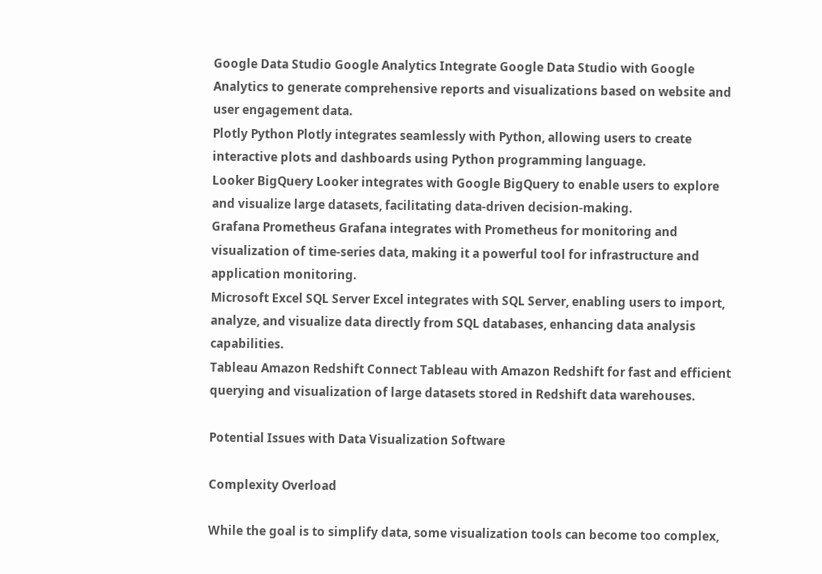Google Data Studio Google Analytics Integrate Google Data Studio with Google Analytics to generate comprehensive reports and visualizations based on website and user engagement data.
Plotly Python Plotly integrates seamlessly with Python, allowing users to create interactive plots and dashboards using Python programming language.
Looker BigQuery Looker integrates with Google BigQuery to enable users to explore and visualize large datasets, facilitating data-driven decision-making.
Grafana Prometheus Grafana integrates with Prometheus for monitoring and visualization of time-series data, making it a powerful tool for infrastructure and application monitoring.
Microsoft Excel SQL Server Excel integrates with SQL Server, enabling users to import, analyze, and visualize data directly from SQL databases, enhancing data analysis capabilities.
Tableau Amazon Redshift Connect Tableau with Amazon Redshift for fast and efficient querying and visualization of large datasets stored in Redshift data warehouses.

Potential Issues with Data Visualization Software

Complexity Overload

While the goal is to simplify data, some visualization tools can become too complex,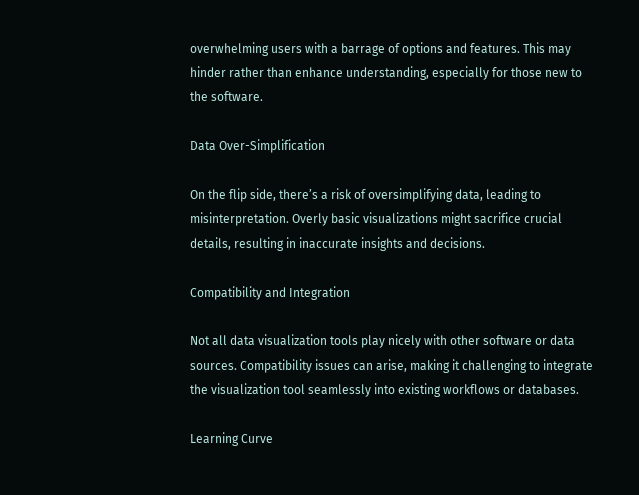overwhelming users with a barrage of options and features. This may hinder rather than enhance understanding, especially for those new to the software.

Data Over-Simplification

On the flip side, there’s a risk of oversimplifying data, leading to misinterpretation. Overly basic visualizations might sacrifice crucial details, resulting in inaccurate insights and decisions.

Compatibility and Integration

Not all data visualization tools play nicely with other software or data sources. Compatibility issues can arise, making it challenging to integrate the visualization tool seamlessly into existing workflows or databases.

Learning Curve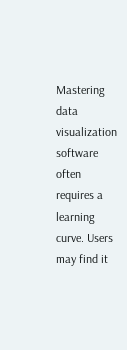Mastering data visualization software often requires a learning curve. Users may find it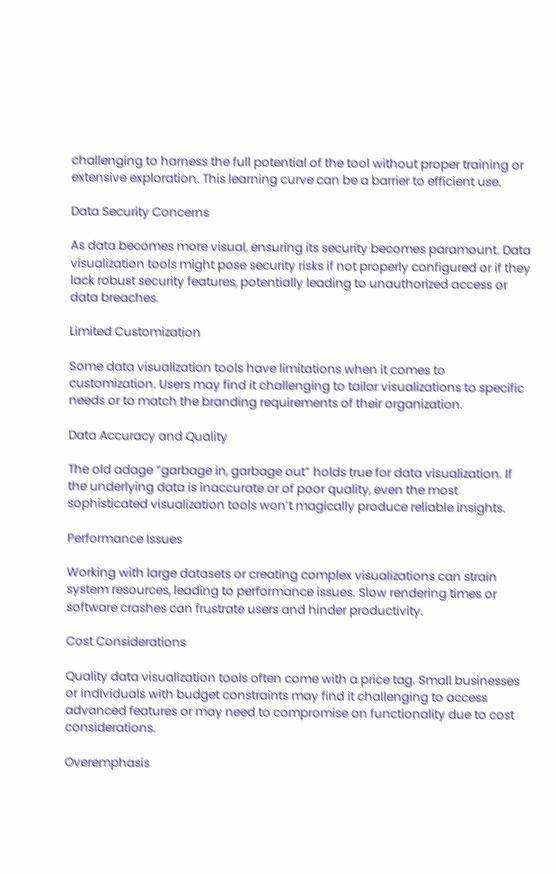challenging to harness the full potential of the tool without proper training or extensive exploration. This learning curve can be a barrier to efficient use.

Data Security Concerns

As data becomes more visual, ensuring its security becomes paramount. Data visualization tools might pose security risks if not properly configured or if they lack robust security features, potentially leading to unauthorized access or data breaches.

Limited Customization

Some data visualization tools have limitations when it comes to customization. Users may find it challenging to tailor visualizations to specific needs or to match the branding requirements of their organization.

Data Accuracy and Quality

The old adage “garbage in, garbage out” holds true for data visualization. If the underlying data is inaccurate or of poor quality, even the most sophisticated visualization tools won’t magically produce reliable insights.

Performance Issues

Working with large datasets or creating complex visualizations can strain system resources, leading to performance issues. Slow rendering times or software crashes can frustrate users and hinder productivity.

Cost Considerations

Quality data visualization tools often come with a price tag. Small businesses or individuals with budget constraints may find it challenging to access advanced features or may need to compromise on functionality due to cost considerations.

Overemphasis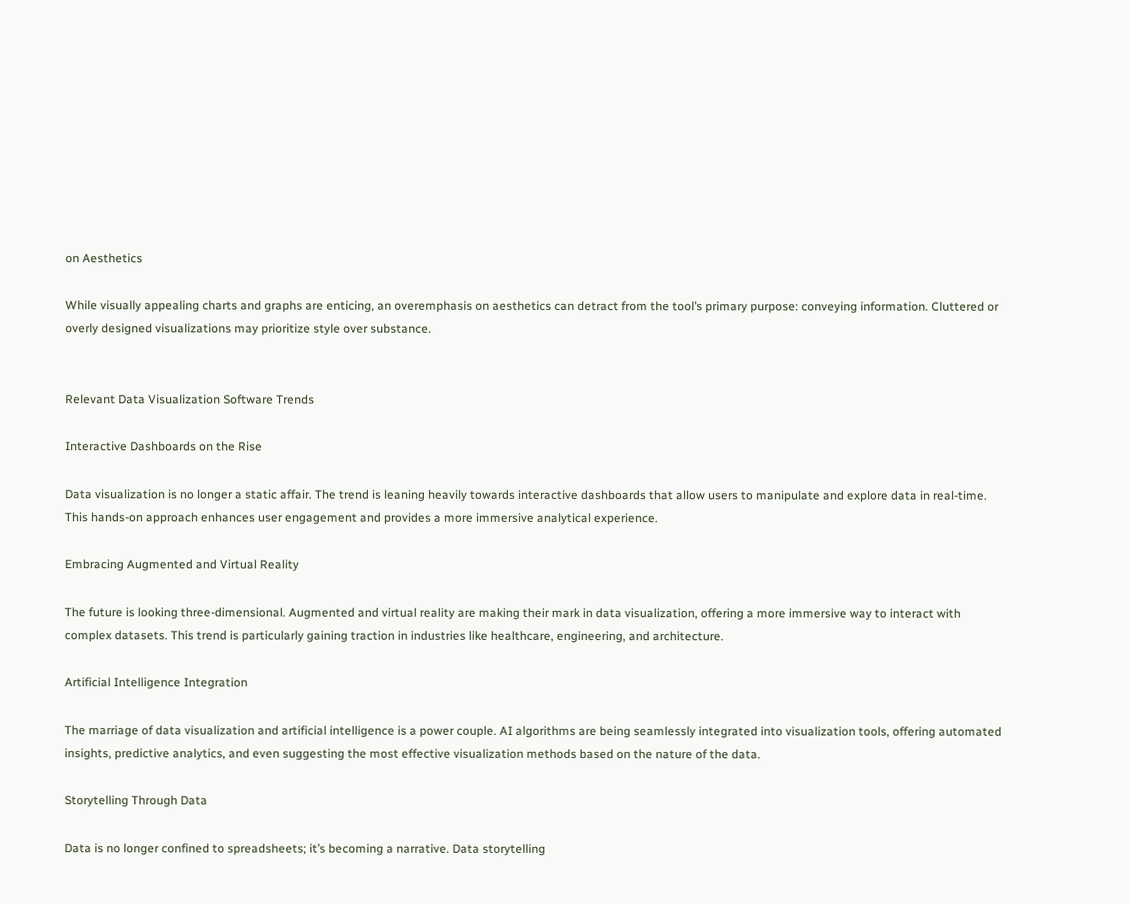on Aesthetics

While visually appealing charts and graphs are enticing, an overemphasis on aesthetics can detract from the tool’s primary purpose: conveying information. Cluttered or overly designed visualizations may prioritize style over substance.


Relevant Data Visualization Software Trends

Interactive Dashboards on the Rise

Data visualization is no longer a static affair. The trend is leaning heavily towards interactive dashboards that allow users to manipulate and explore data in real-time. This hands-on approach enhances user engagement and provides a more immersive analytical experience.

Embracing Augmented and Virtual Reality

The future is looking three-dimensional. Augmented and virtual reality are making their mark in data visualization, offering a more immersive way to interact with complex datasets. This trend is particularly gaining traction in industries like healthcare, engineering, and architecture.

Artificial Intelligence Integration

The marriage of data visualization and artificial intelligence is a power couple. AI algorithms are being seamlessly integrated into visualization tools, offering automated insights, predictive analytics, and even suggesting the most effective visualization methods based on the nature of the data.

Storytelling Through Data

Data is no longer confined to spreadsheets; it’s becoming a narrative. Data storytelling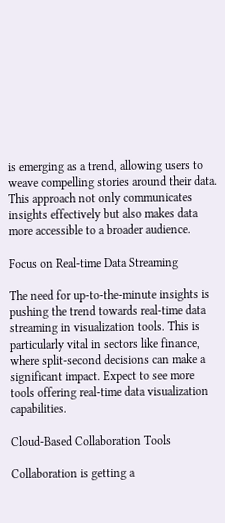is emerging as a trend, allowing users to weave compelling stories around their data. This approach not only communicates insights effectively but also makes data more accessible to a broader audience.

Focus on Real-time Data Streaming

The need for up-to-the-minute insights is pushing the trend towards real-time data streaming in visualization tools. This is particularly vital in sectors like finance, where split-second decisions can make a significant impact. Expect to see more tools offering real-time data visualization capabilities.

Cloud-Based Collaboration Tools

Collaboration is getting a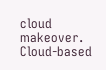cloud makeover. Cloud-based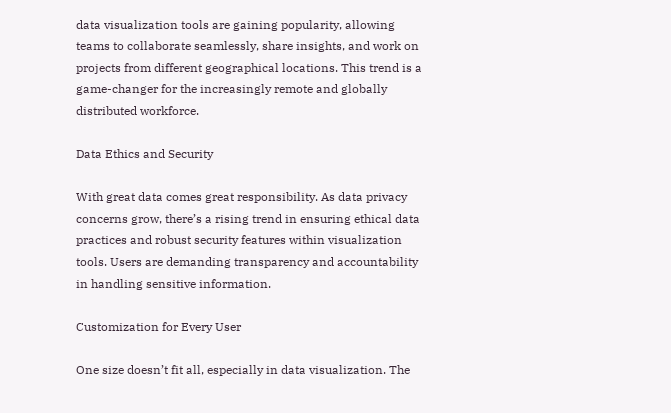data visualization tools are gaining popularity, allowing teams to collaborate seamlessly, share insights, and work on projects from different geographical locations. This trend is a game-changer for the increasingly remote and globally distributed workforce.

Data Ethics and Security

With great data comes great responsibility. As data privacy concerns grow, there’s a rising trend in ensuring ethical data practices and robust security features within visualization tools. Users are demanding transparency and accountability in handling sensitive information.

Customization for Every User

One size doesn’t fit all, especially in data visualization. The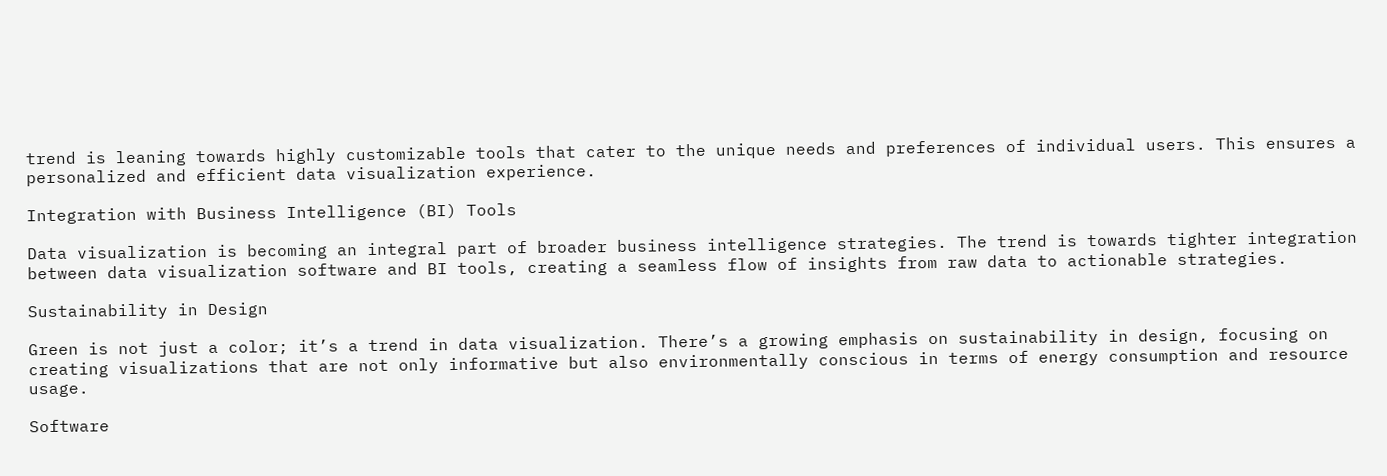trend is leaning towards highly customizable tools that cater to the unique needs and preferences of individual users. This ensures a personalized and efficient data visualization experience.

Integration with Business Intelligence (BI) Tools

Data visualization is becoming an integral part of broader business intelligence strategies. The trend is towards tighter integration between data visualization software and BI tools, creating a seamless flow of insights from raw data to actionable strategies.

Sustainability in Design

Green is not just a color; it’s a trend in data visualization. There’s a growing emphasis on sustainability in design, focusing on creating visualizations that are not only informative but also environmentally conscious in terms of energy consumption and resource usage.

Software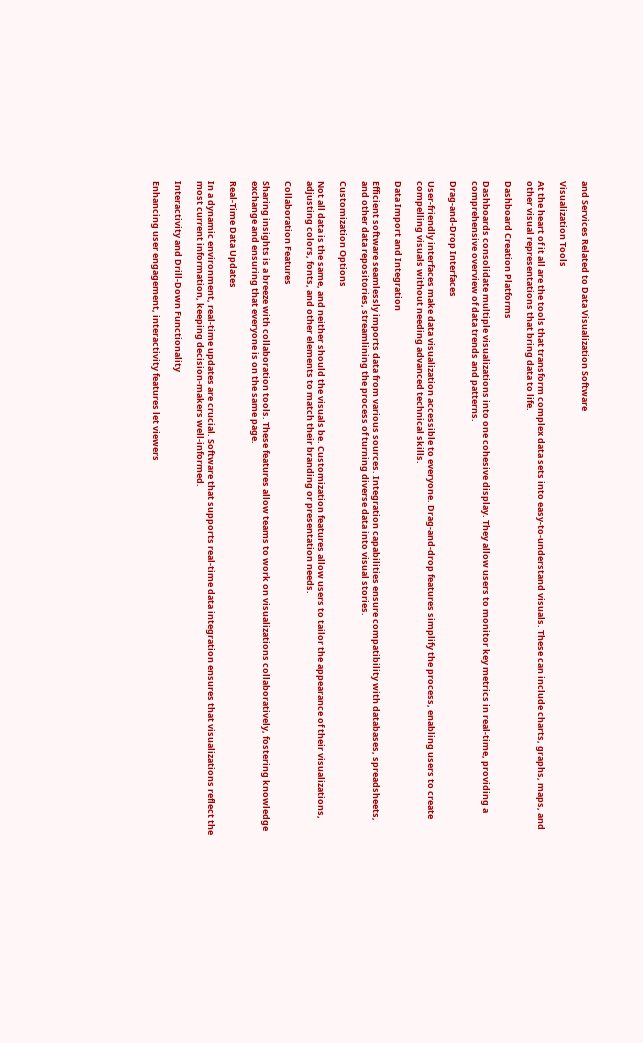and Services Related to Data Visualization Software

Visualization Tools

At the heart of it all are the tools that transform complex data sets into easy-to-understand visuals. These can include charts, graphs, maps, and other visual representations that bring data to life.

Dashboard Creation Platforms

Dashboards consolidate multiple visualizations into one cohesive display. They allow users to monitor key metrics in real-time, providing a comprehensive overview of data trends and patterns.

Drag-and-Drop Interfaces

User-friendly interfaces make data visualization accessible to everyone. Drag-and-drop features simplify the process, enabling users to create compelling visuals without needing advanced technical skills.

Data Import and Integration

Efficient software seamlessly imports data from various sources. Integration capabilities ensure compatibility with databases, spreadsheets, and other data repositories, streamlining the process of turning diverse data into visual stories.

Customization Options

Not all data is the same, and neither should the visuals be. Customization features allow users to tailor the appearance of their visualizations, adjusting colors, fonts, and other elements to match their branding or presentation needs.

Collaboration Features

Sharing insights is a breeze with collaboration tools. These features allow teams to work on visualizations collaboratively, fostering knowledge exchange and ensuring that everyone is on the same page.

Real-Time Data Updates

In a dynamic environment, real-time updates are crucial. Software that supports real-time data integration ensures that visualizations reflect the most current information, keeping decision-makers well-informed.

Interactivity and Drill-Down Functionality

Enhancing user engagement, interactivity features let viewers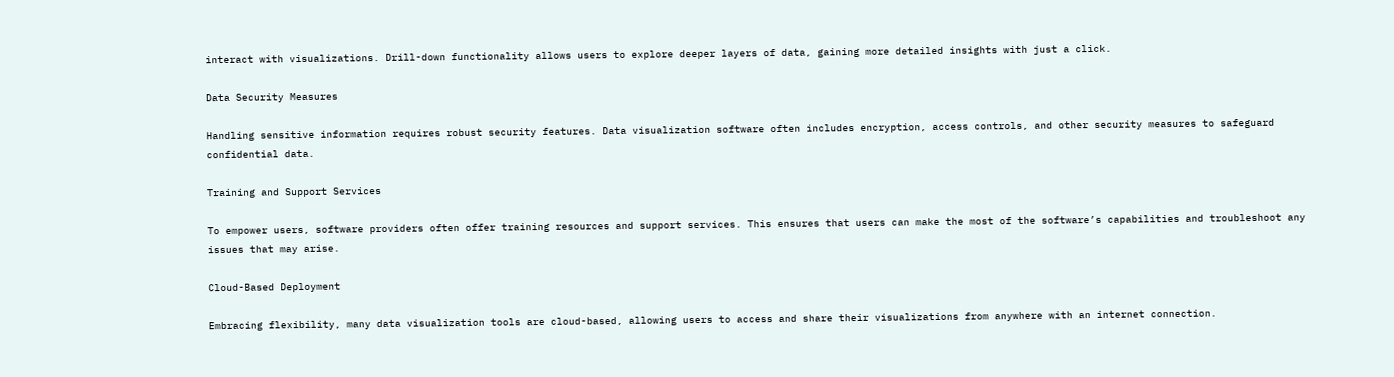interact with visualizations. Drill-down functionality allows users to explore deeper layers of data, gaining more detailed insights with just a click.

Data Security Measures

Handling sensitive information requires robust security features. Data visualization software often includes encryption, access controls, and other security measures to safeguard confidential data.

Training and Support Services

To empower users, software providers often offer training resources and support services. This ensures that users can make the most of the software’s capabilities and troubleshoot any issues that may arise.

Cloud-Based Deployment

Embracing flexibility, many data visualization tools are cloud-based, allowing users to access and share their visualizations from anywhere with an internet connection.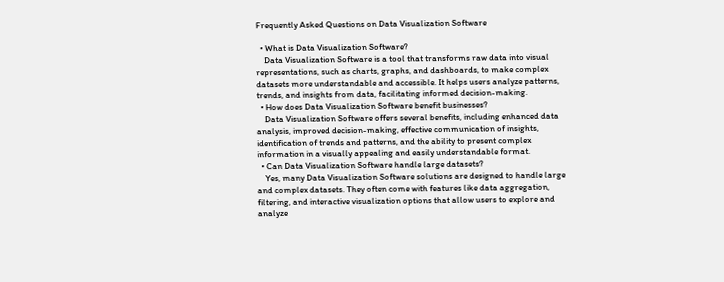Frequently Asked Questions on Data Visualization Software

  • What is Data Visualization Software?
    Data Visualization Software is a tool that transforms raw data into visual representations, such as charts, graphs, and dashboards, to make complex datasets more understandable and accessible. It helps users analyze patterns, trends, and insights from data, facilitating informed decision-making.
  • How does Data Visualization Software benefit businesses?
    Data Visualization Software offers several benefits, including enhanced data analysis, improved decision-making, effective communication of insights, identification of trends and patterns, and the ability to present complex information in a visually appealing and easily understandable format.
  • Can Data Visualization Software handle large datasets?
    Yes, many Data Visualization Software solutions are designed to handle large and complex datasets. They often come with features like data aggregation, filtering, and interactive visualization options that allow users to explore and analyze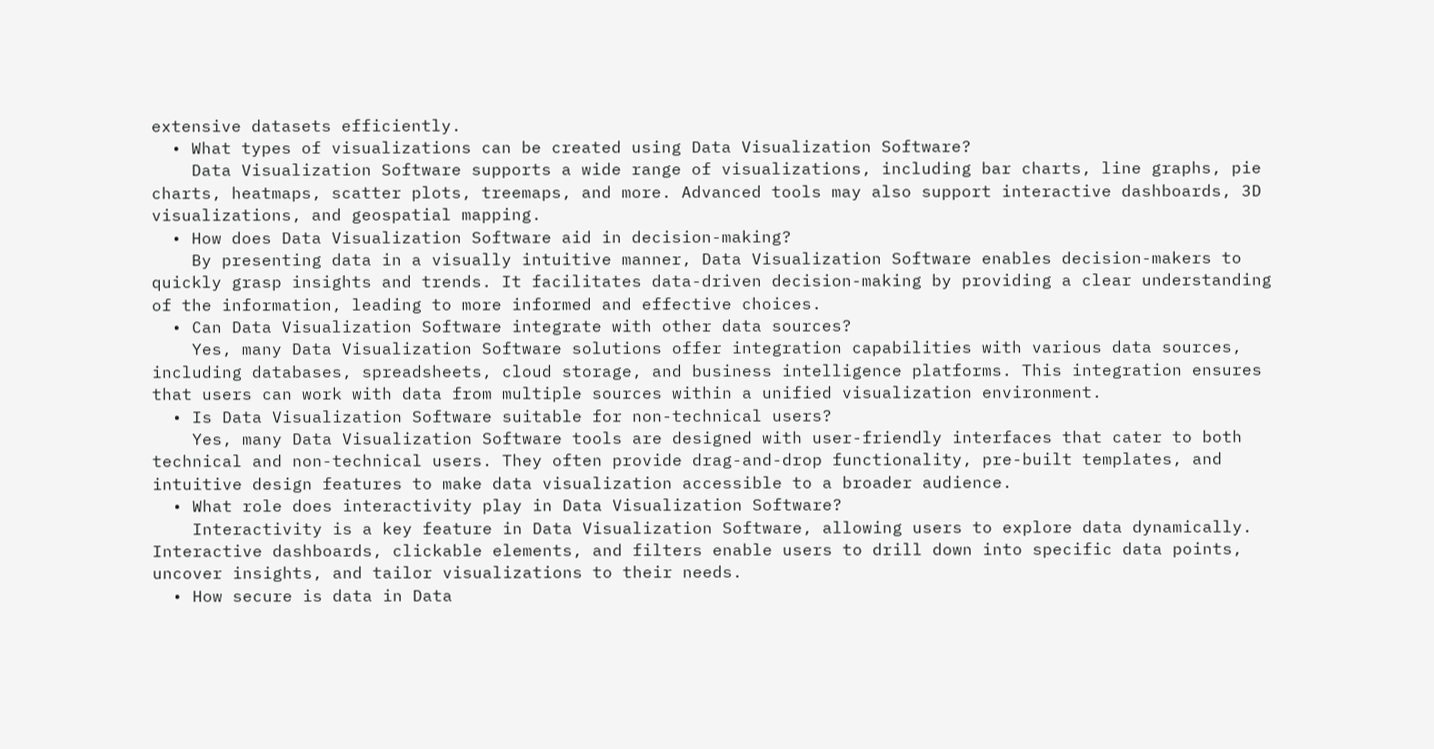extensive datasets efficiently.
  • What types of visualizations can be created using Data Visualization Software?
    Data Visualization Software supports a wide range of visualizations, including bar charts, line graphs, pie charts, heatmaps, scatter plots, treemaps, and more. Advanced tools may also support interactive dashboards, 3D visualizations, and geospatial mapping.
  • How does Data Visualization Software aid in decision-making?
    By presenting data in a visually intuitive manner, Data Visualization Software enables decision-makers to quickly grasp insights and trends. It facilitates data-driven decision-making by providing a clear understanding of the information, leading to more informed and effective choices.
  • Can Data Visualization Software integrate with other data sources?
    Yes, many Data Visualization Software solutions offer integration capabilities with various data sources, including databases, spreadsheets, cloud storage, and business intelligence platforms. This integration ensures that users can work with data from multiple sources within a unified visualization environment.
  • Is Data Visualization Software suitable for non-technical users?
    Yes, many Data Visualization Software tools are designed with user-friendly interfaces that cater to both technical and non-technical users. They often provide drag-and-drop functionality, pre-built templates, and intuitive design features to make data visualization accessible to a broader audience.
  • What role does interactivity play in Data Visualization Software?
    Interactivity is a key feature in Data Visualization Software, allowing users to explore data dynamically. Interactive dashboards, clickable elements, and filters enable users to drill down into specific data points, uncover insights, and tailor visualizations to their needs.
  • How secure is data in Data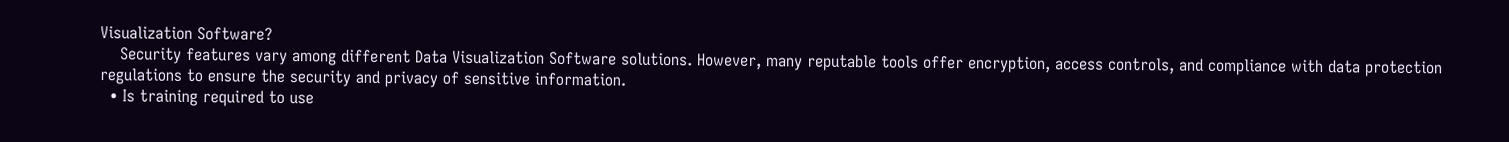Visualization Software?
    Security features vary among different Data Visualization Software solutions. However, many reputable tools offer encryption, access controls, and compliance with data protection regulations to ensure the security and privacy of sensitive information.
  • Is training required to use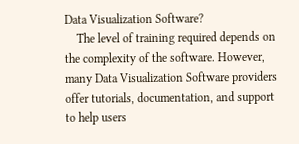Data Visualization Software?
    The level of training required depends on the complexity of the software. However, many Data Visualization Software providers offer tutorials, documentation, and support to help users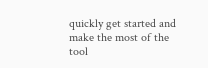quickly get started and make the most of the tool